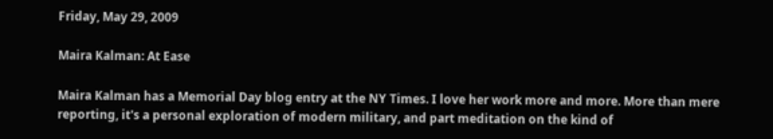Friday, May 29, 2009

Maira Kalman: At Ease

Maira Kalman has a Memorial Day blog entry at the NY Times. I love her work more and more. More than mere reporting, it's a personal exploration of modern military, and part meditation on the kind of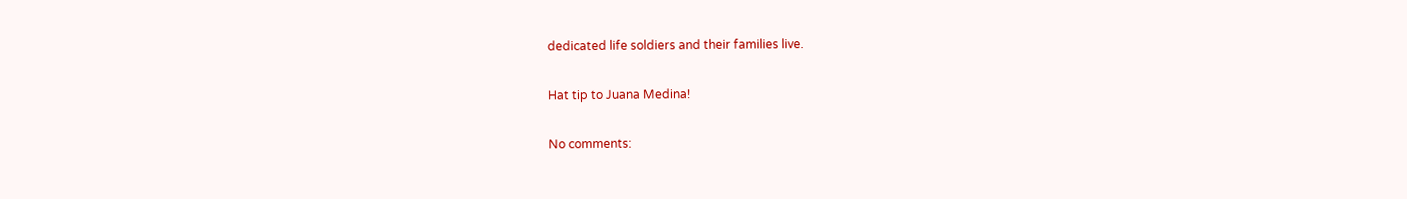dedicated life soldiers and their families live.

Hat tip to Juana Medina!

No comments: